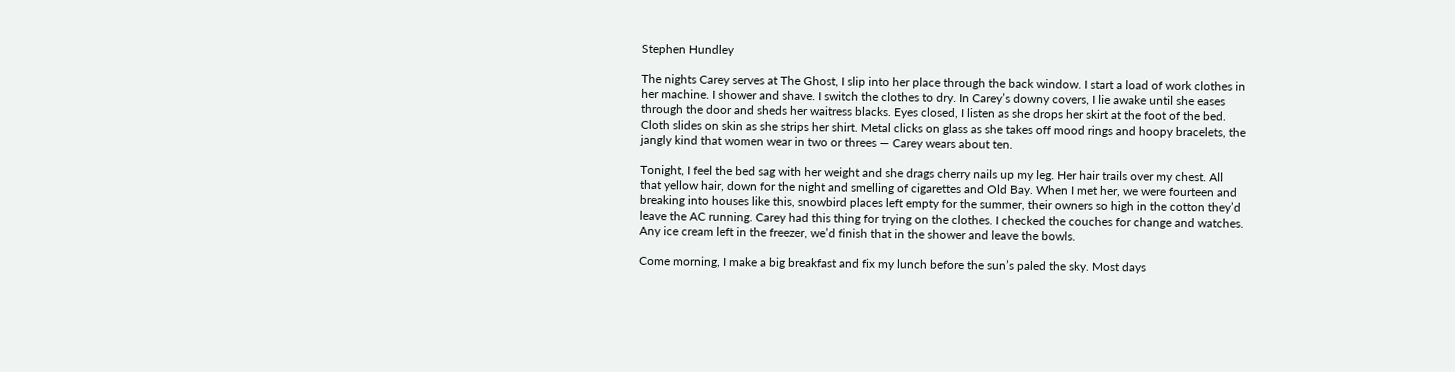Stephen Hundley

The nights Carey serves at The Ghost, I slip into her place through the back window. I start a load of work clothes in her machine. I shower and shave. I switch the clothes to dry. In Carey’s downy covers, I lie awake until she eases through the door and sheds her waitress blacks. Eyes closed, I listen as she drops her skirt at the foot of the bed. Cloth slides on skin as she strips her shirt. Metal clicks on glass as she takes off mood rings and hoopy bracelets, the jangly kind that women wear in two or threes — Carey wears about ten.

Tonight, I feel the bed sag with her weight and she drags cherry nails up my leg. Her hair trails over my chest. All that yellow hair, down for the night and smelling of cigarettes and Old Bay. When I met her, we were fourteen and breaking into houses like this, snowbird places left empty for the summer, their owners so high in the cotton they’d leave the AC running. Carey had this thing for trying on the clothes. I checked the couches for change and watches. Any ice cream left in the freezer, we’d finish that in the shower and leave the bowls.

Come morning, I make a big breakfast and fix my lunch before the sun’s paled the sky. Most days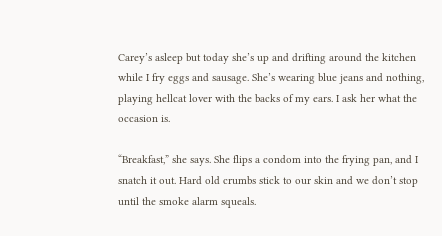Carey’s asleep but today she’s up and drifting around the kitchen while I fry eggs and sausage. She’s wearing blue jeans and nothing, playing hellcat lover with the backs of my ears. I ask her what the occasion is.

“Breakfast,” she says. She flips a condom into the frying pan, and I snatch it out. Hard old crumbs stick to our skin and we don’t stop until the smoke alarm squeals.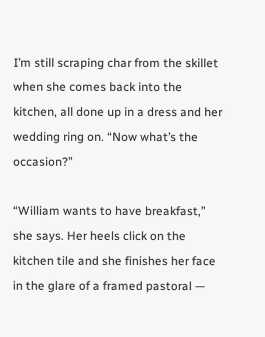I’m still scraping char from the skillet when she comes back into the kitchen, all done up in a dress and her wedding ring on. “Now what’s the occasion?”

“William wants to have breakfast,” she says. Her heels click on the kitchen tile and she finishes her face in the glare of a framed pastoral —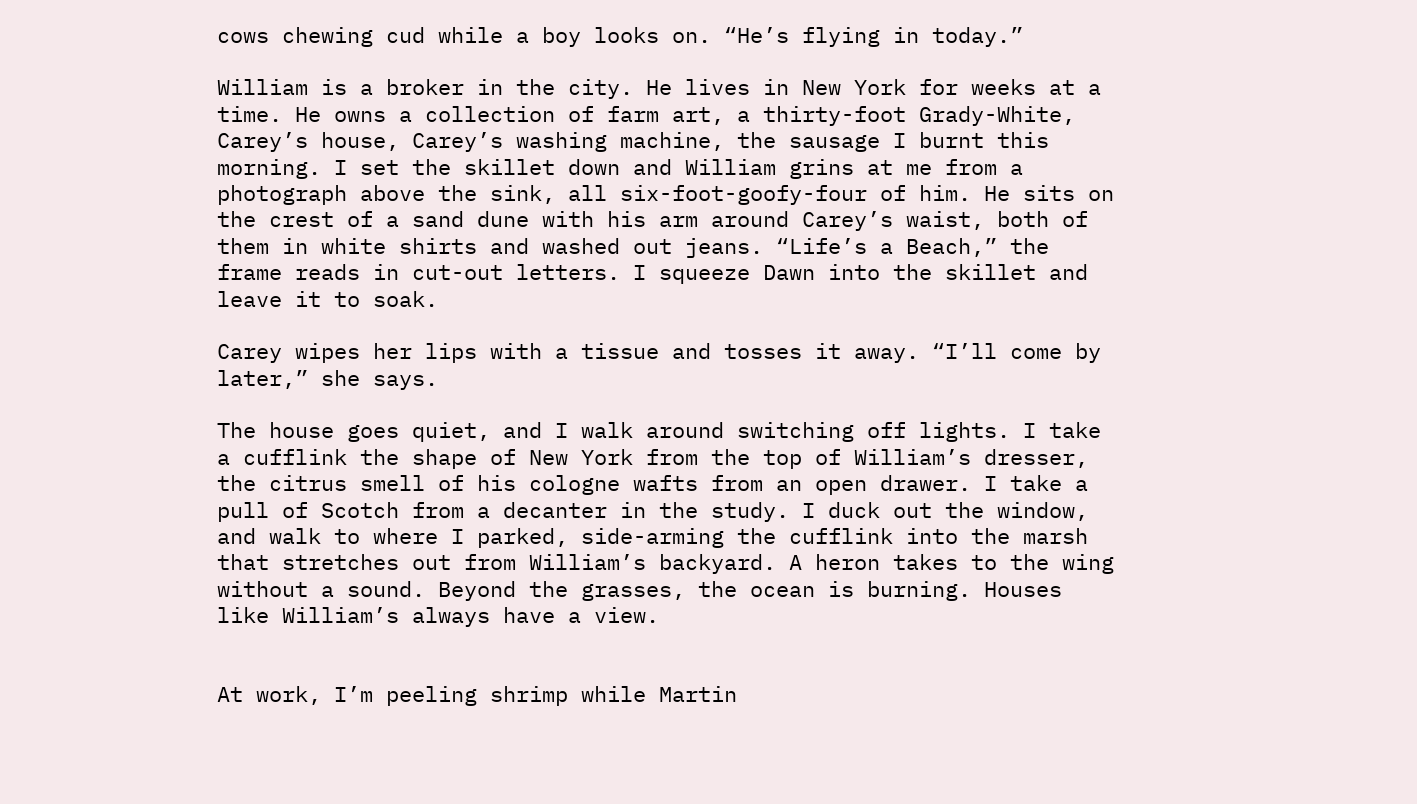cows chewing cud while a boy looks on. “He’s flying in today.”

William is a broker in the city. He lives in New York for weeks at a time. He owns a collection of farm art, a thirty-foot Grady-White, Carey’s house, Carey’s washing machine, the sausage I burnt this morning. I set the skillet down and William grins at me from a photograph above the sink, all six-foot-goofy-four of him. He sits on the crest of a sand dune with his arm around Carey’s waist, both of them in white shirts and washed out jeans. “Life’s a Beach,” the frame reads in cut-out letters. I squeeze Dawn into the skillet and leave it to soak.

Carey wipes her lips with a tissue and tosses it away. “I’ll come by later,” she says.

The house goes quiet, and I walk around switching off lights. I take a cufflink the shape of New York from the top of William’s dresser, the citrus smell of his cologne wafts from an open drawer. I take a pull of Scotch from a decanter in the study. I duck out the window, and walk to where I parked, side-arming the cufflink into the marsh that stretches out from William’s backyard. A heron takes to the wing without a sound. Beyond the grasses, the ocean is burning. Houses like William’s always have a view.


At work, I’m peeling shrimp while Martin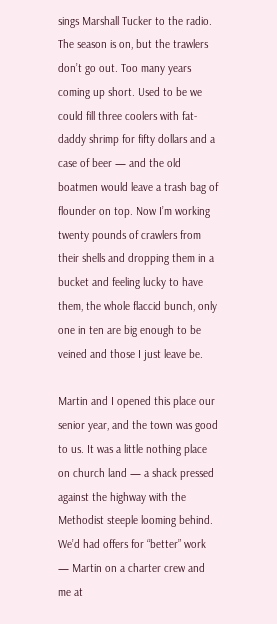sings Marshall Tucker to the radio. The season is on, but the trawlers don’t go out. Too many years coming up short. Used to be we could fill three coolers with fat-daddy shrimp for fifty dollars and a case of beer — and the old boatmen would leave a trash bag of flounder on top. Now I’m working twenty pounds of crawlers from their shells and dropping them in a bucket and feeling lucky to have them, the whole flaccid bunch, only one in ten are big enough to be veined and those I just leave be.

Martin and I opened this place our senior year, and the town was good to us. It was a little nothing place on church land — a shack pressed against the highway with the Methodist steeple looming behind. We’d had offers for “better” work — Martin on a charter crew and me at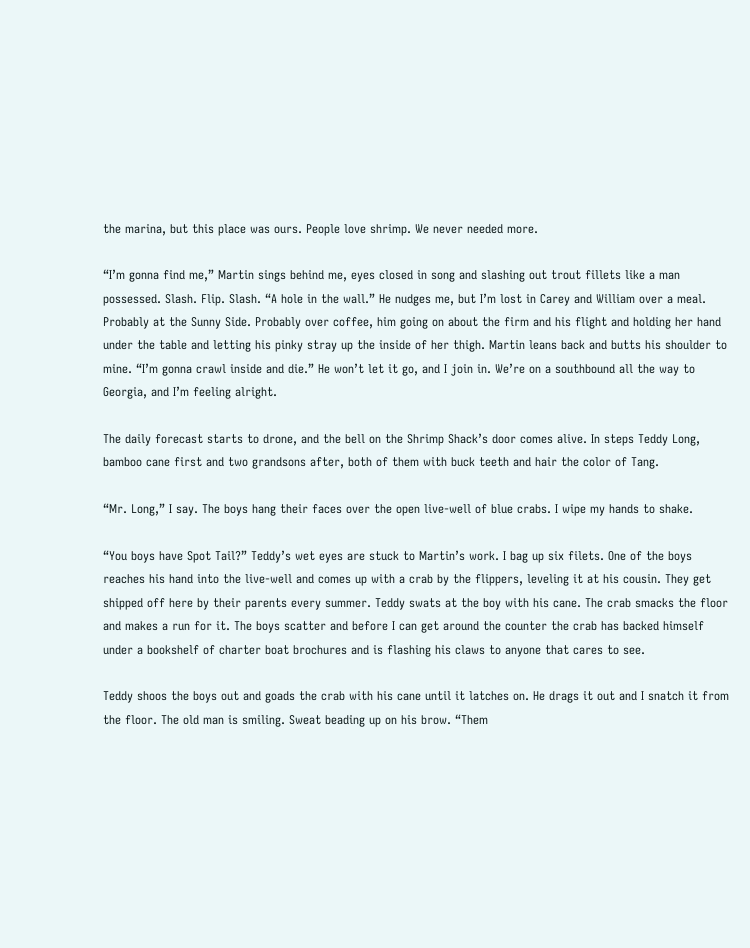the marina, but this place was ours. People love shrimp. We never needed more.

“I’m gonna find me,” Martin sings behind me, eyes closed in song and slashing out trout fillets like a man possessed. Slash. Flip. Slash. “A hole in the wall.” He nudges me, but I’m lost in Carey and William over a meal. Probably at the Sunny Side. Probably over coffee, him going on about the firm and his flight and holding her hand under the table and letting his pinky stray up the inside of her thigh. Martin leans back and butts his shoulder to mine. “I’m gonna crawl inside and die.” He won’t let it go, and I join in. We’re on a southbound all the way to Georgia, and I’m feeling alright.

The daily forecast starts to drone, and the bell on the Shrimp Shack’s door comes alive. In steps Teddy Long, bamboo cane first and two grandsons after, both of them with buck teeth and hair the color of Tang.

“Mr. Long,” I say. The boys hang their faces over the open live-well of blue crabs. I wipe my hands to shake.

“You boys have Spot Tail?” Teddy’s wet eyes are stuck to Martin’s work. I bag up six filets. One of the boys reaches his hand into the live-well and comes up with a crab by the flippers, leveling it at his cousin. They get shipped off here by their parents every summer. Teddy swats at the boy with his cane. The crab smacks the floor and makes a run for it. The boys scatter and before I can get around the counter the crab has backed himself under a bookshelf of charter boat brochures and is flashing his claws to anyone that cares to see.

Teddy shoos the boys out and goads the crab with his cane until it latches on. He drags it out and I snatch it from the floor. The old man is smiling. Sweat beading up on his brow. “Them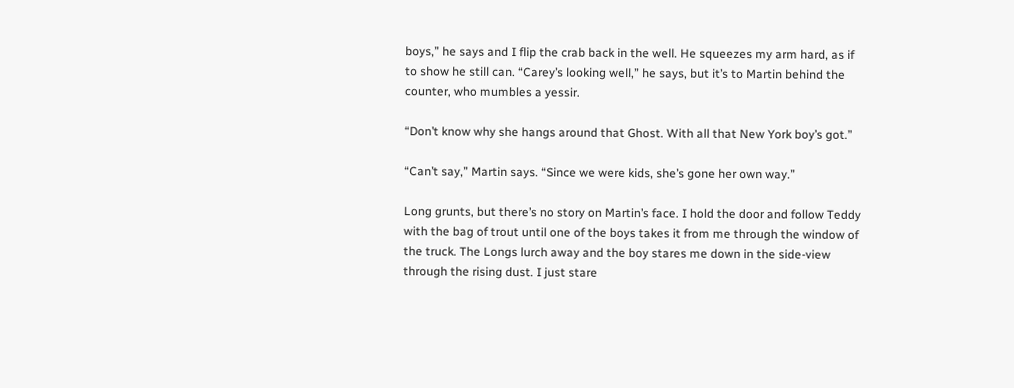boys,” he says and I flip the crab back in the well. He squeezes my arm hard, as if to show he still can. “Carey’s looking well,” he says, but it’s to Martin behind the counter, who mumbles a yessir.

“Don’t know why she hangs around that Ghost. With all that New York boy’s got.”

“Can’t say,” Martin says. “Since we were kids, she’s gone her own way.”

Long grunts, but there’s no story on Martin’s face. I hold the door and follow Teddy with the bag of trout until one of the boys takes it from me through the window of the truck. The Longs lurch away and the boy stares me down in the side-view through the rising dust. I just stare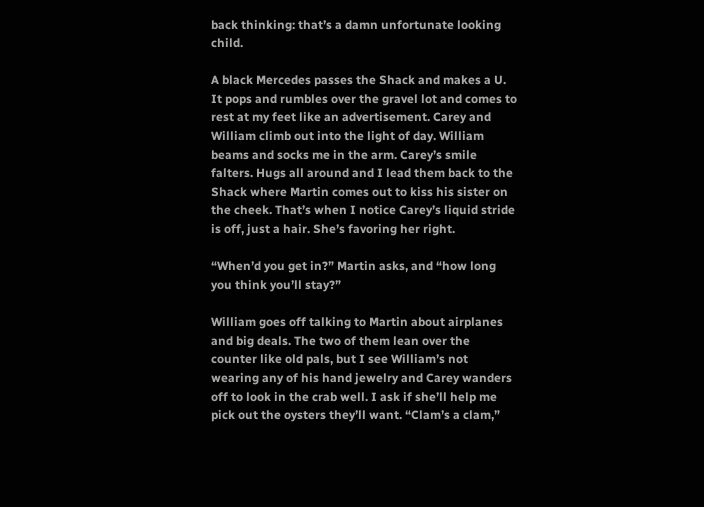back thinking: that’s a damn unfortunate looking child.

A black Mercedes passes the Shack and makes a U. It pops and rumbles over the gravel lot and comes to rest at my feet like an advertisement. Carey and William climb out into the light of day. William beams and socks me in the arm. Carey’s smile falters. Hugs all around and I lead them back to the Shack where Martin comes out to kiss his sister on the cheek. That’s when I notice Carey’s liquid stride is off, just a hair. She’s favoring her right.

“When’d you get in?” Martin asks, and “how long you think you’ll stay?”

William goes off talking to Martin about airplanes and big deals. The two of them lean over the counter like old pals, but I see William’s not wearing any of his hand jewelry and Carey wanders off to look in the crab well. I ask if she’ll help me pick out the oysters they’ll want. “Clam’s a clam,”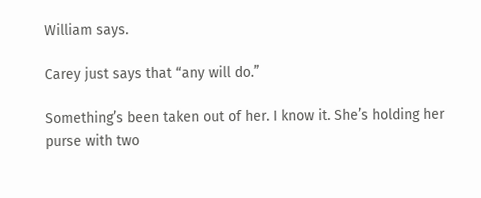William says.

Carey just says that “any will do.”

Something’s been taken out of her. I know it. She’s holding her purse with two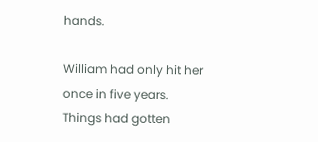hands.

William had only hit her once in five years. Things had gotten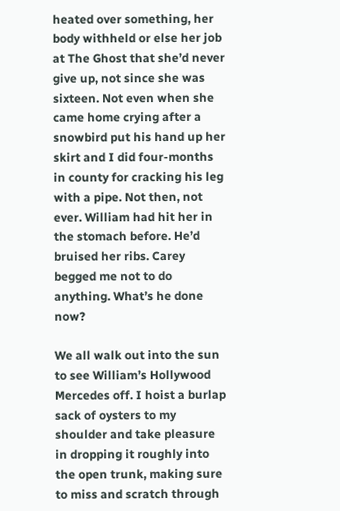heated over something, her body withheld or else her job at The Ghost that she’d never give up, not since she was sixteen. Not even when she came home crying after a snowbird put his hand up her skirt and I did four-months in county for cracking his leg with a pipe. Not then, not ever. William had hit her in the stomach before. He’d bruised her ribs. Carey begged me not to do anything. What’s he done now?

We all walk out into the sun to see William’s Hollywood Mercedes off. I hoist a burlap sack of oysters to my shoulder and take pleasure in dropping it roughly into the open trunk, making sure to miss and scratch through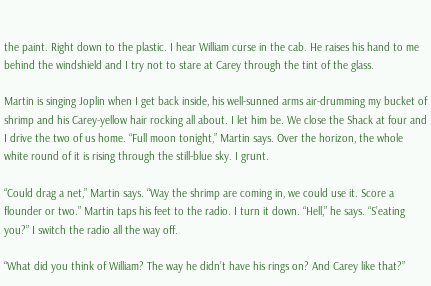the paint. Right down to the plastic. I hear William curse in the cab. He raises his hand to me behind the windshield and I try not to stare at Carey through the tint of the glass.

Martin is singing Joplin when I get back inside, his well-sunned arms air-drumming my bucket of shrimp and his Carey-yellow hair rocking all about. I let him be. We close the Shack at four and I drive the two of us home. “Full moon tonight,” Martin says. Over the horizon, the whole white round of it is rising through the still-blue sky. I grunt.

“Could drag a net,” Martin says. “Way the shrimp are coming in, we could use it. Score a flounder or two.” Martin taps his feet to the radio. I turn it down. “Hell,” he says. “S’eating you?” I switch the radio all the way off.

“What did you think of William? The way he didn’t have his rings on? And Carey like that?”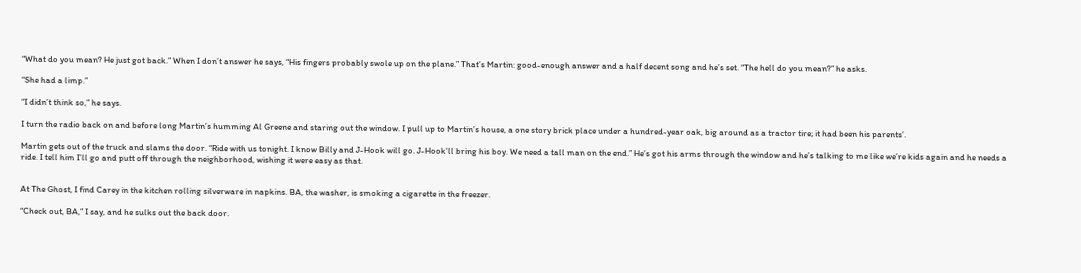“What do you mean? He just got back.” When I don’t answer he says, “His fingers probably swole up on the plane.” That’s Martin: good-enough answer and a half decent song and he’s set. “The hell do you mean?” he asks.

“She had a limp.”

“I didn’t think so,” he says.

I turn the radio back on and before long Martin’s humming Al Greene and staring out the window. I pull up to Martin’s house, a one story brick place under a hundred-year oak, big around as a tractor tire; it had been his parents’.

Martin gets out of the truck and slams the door. “Ride with us tonight. I know Billy and J-Hook will go. J-Hook’ll bring his boy. We need a tall man on the end.” He’s got his arms through the window and he’s talking to me like we’re kids again and he needs a ride. I tell him I’ll go and putt off through the neighborhood, wishing it were easy as that.


At The Ghost, I find Carey in the kitchen rolling silverware in napkins. BA, the washer, is smoking a cigarette in the freezer.

“Check out, BA,” I say, and he sulks out the back door.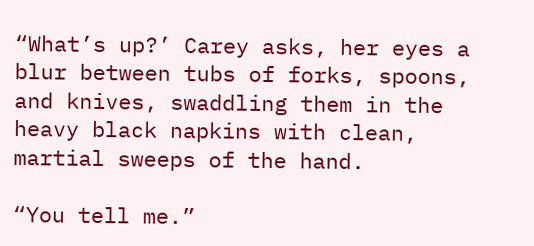“What’s up?’ Carey asks, her eyes a blur between tubs of forks, spoons, and knives, swaddling them in the heavy black napkins with clean, martial sweeps of the hand.

“You tell me.”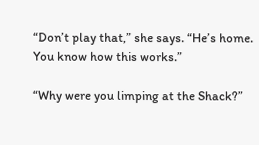“Don’t play that,” she says. “He’s home. You know how this works.”

“Why were you limping at the Shack?”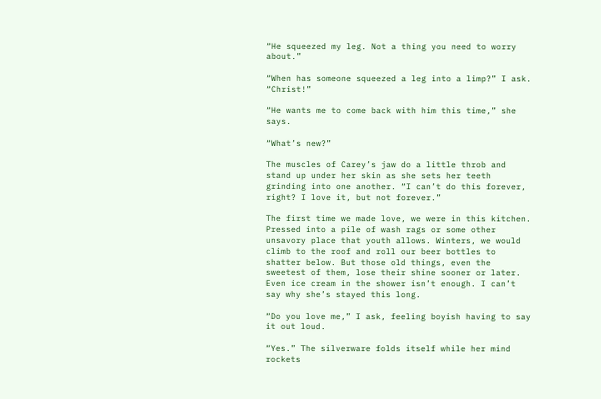“He squeezed my leg. Not a thing you need to worry about.”

“When has someone squeezed a leg into a limp?” I ask. “Christ!”

“He wants me to come back with him this time,” she says.

“What’s new?”

The muscles of Carey’s jaw do a little throb and stand up under her skin as she sets her teeth grinding into one another. “I can’t do this forever, right? I love it, but not forever.”

The first time we made love, we were in this kitchen. Pressed into a pile of wash rags or some other unsavory place that youth allows. Winters, we would climb to the roof and roll our beer bottles to shatter below. But those old things, even the sweetest of them, lose their shine sooner or later. Even ice cream in the shower isn’t enough. I can’t say why she’s stayed this long.

“Do you love me,” I ask, feeling boyish having to say it out loud.

“Yes.” The silverware folds itself while her mind rockets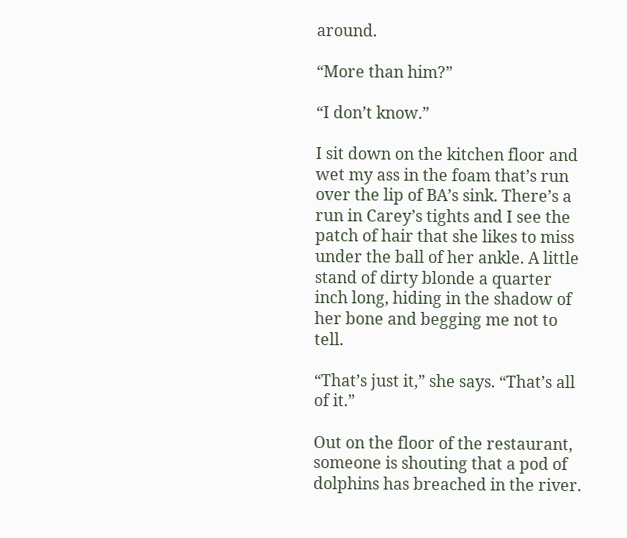around.

“More than him?”

“I don’t know.”

I sit down on the kitchen floor and wet my ass in the foam that’s run over the lip of BA’s sink. There’s a run in Carey’s tights and I see the patch of hair that she likes to miss under the ball of her ankle. A little stand of dirty blonde a quarter inch long, hiding in the shadow of her bone and begging me not to tell.

“That’s just it,” she says. “That’s all of it.”

Out on the floor of the restaurant, someone is shouting that a pod of dolphins has breached in the river.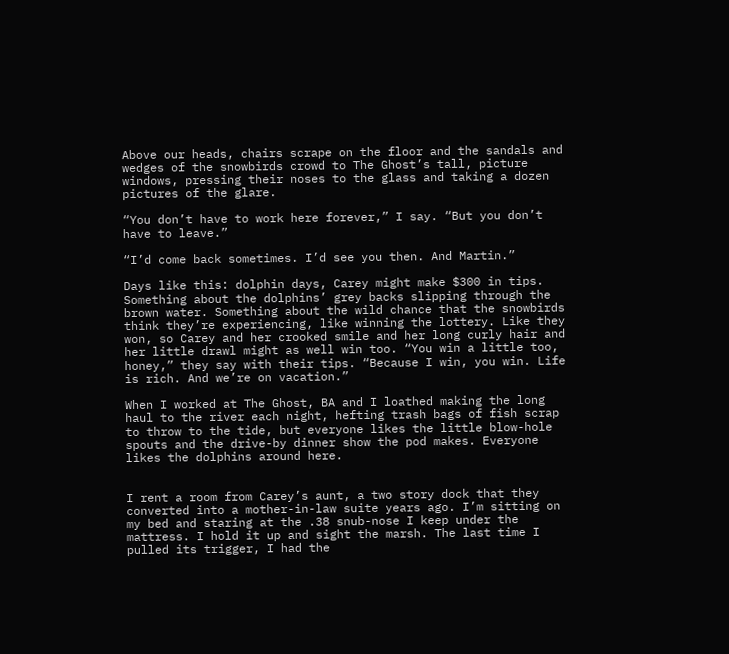Above our heads, chairs scrape on the floor and the sandals and wedges of the snowbirds crowd to The Ghost’s tall, picture windows, pressing their noses to the glass and taking a dozen pictures of the glare.

“You don’t have to work here forever,” I say. “But you don’t have to leave.”

“I’d come back sometimes. I’d see you then. And Martin.”

Days like this: dolphin days, Carey might make $300 in tips. Something about the dolphins’ grey backs slipping through the brown water. Something about the wild chance that the snowbirds think they’re experiencing, like winning the lottery. Like they won, so Carey and her crooked smile and her long curly hair and her little drawl might as well win too. “You win a little too, honey,” they say with their tips. “Because I win, you win. Life is rich. And we’re on vacation.”

When I worked at The Ghost, BA and I loathed making the long haul to the river each night, hefting trash bags of fish scrap to throw to the tide, but everyone likes the little blow-hole spouts and the drive-by dinner show the pod makes. Everyone likes the dolphins around here.


I rent a room from Carey’s aunt, a two story dock that they converted into a mother-in-law suite years ago. I’m sitting on my bed and staring at the .38 snub-nose I keep under the mattress. I hold it up and sight the marsh. The last time I pulled its trigger, I had the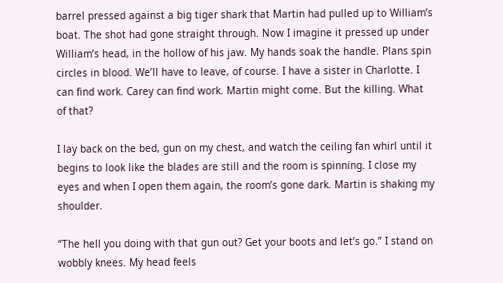barrel pressed against a big tiger shark that Martin had pulled up to William’s boat. The shot had gone straight through. Now I imagine it pressed up under William’s head, in the hollow of his jaw. My hands soak the handle. Plans spin circles in blood. We’ll have to leave, of course. I have a sister in Charlotte. I can find work. Carey can find work. Martin might come. But the killing. What of that?

I lay back on the bed, gun on my chest, and watch the ceiling fan whirl until it begins to look like the blades are still and the room is spinning. I close my eyes and when I open them again, the room’s gone dark. Martin is shaking my shoulder.

“The hell you doing with that gun out? Get your boots and let’s go.” I stand on wobbly knees. My head feels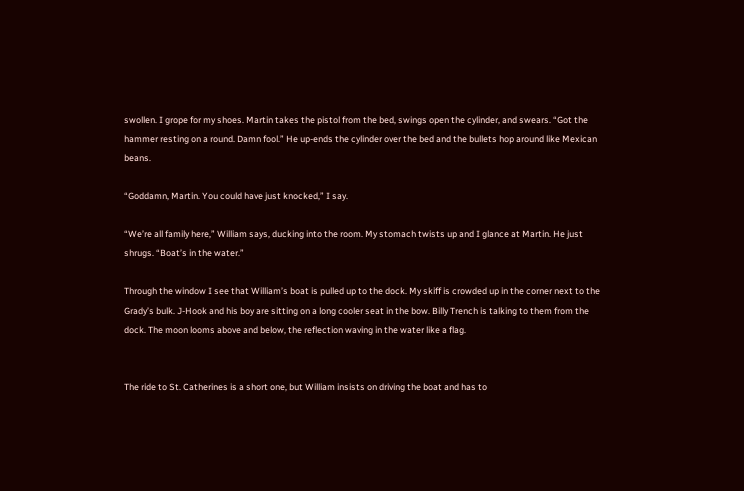swollen. I grope for my shoes. Martin takes the pistol from the bed, swings open the cylinder, and swears. “Got the hammer resting on a round. Damn fool.” He up-ends the cylinder over the bed and the bullets hop around like Mexican beans.

“Goddamn, Martin. You could have just knocked,” I say.

“We’re all family here,” William says, ducking into the room. My stomach twists up and I glance at Martin. He just shrugs. “Boat’s in the water.”

Through the window I see that William’s boat is pulled up to the dock. My skiff is crowded up in the corner next to the Grady’s bulk. J-Hook and his boy are sitting on a long cooler seat in the bow. Billy Trench is talking to them from the dock. The moon looms above and below, the reflection waving in the water like a flag.


The ride to St. Catherines is a short one, but William insists on driving the boat and has to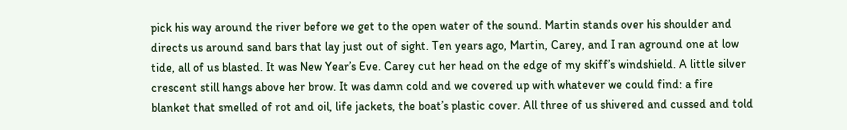pick his way around the river before we get to the open water of the sound. Martin stands over his shoulder and directs us around sand bars that lay just out of sight. Ten years ago, Martin, Carey, and I ran aground one at low tide, all of us blasted. It was New Year’s Eve. Carey cut her head on the edge of my skiff’s windshield. A little silver crescent still hangs above her brow. It was damn cold and we covered up with whatever we could find: a fire blanket that smelled of rot and oil, life jackets, the boat’s plastic cover. All three of us shivered and cussed and told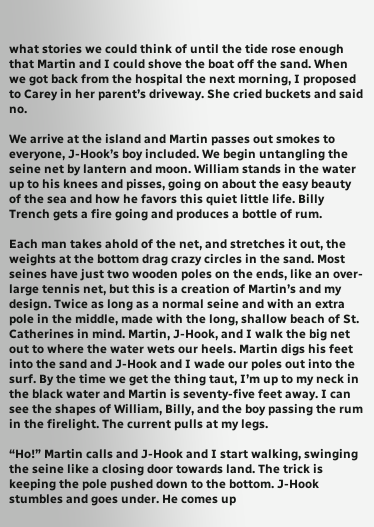what stories we could think of until the tide rose enough that Martin and I could shove the boat off the sand. When we got back from the hospital the next morning, I proposed to Carey in her parent’s driveway. She cried buckets and said no.

We arrive at the island and Martin passes out smokes to everyone, J-Hook’s boy included. We begin untangling the seine net by lantern and moon. William stands in the water up to his knees and pisses, going on about the easy beauty of the sea and how he favors this quiet little life. Billy Trench gets a fire going and produces a bottle of rum.

Each man takes ahold of the net, and stretches it out, the weights at the bottom drag crazy circles in the sand. Most seines have just two wooden poles on the ends, like an over-large tennis net, but this is a creation of Martin’s and my design. Twice as long as a normal seine and with an extra pole in the middle, made with the long, shallow beach of St. Catherines in mind. Martin, J-Hook, and I walk the big net out to where the water wets our heels. Martin digs his feet into the sand and J-Hook and I wade our poles out into the surf. By the time we get the thing taut, I’m up to my neck in the black water and Martin is seventy-five feet away. I can see the shapes of William, Billy, and the boy passing the rum in the firelight. The current pulls at my legs.

“Ho!” Martin calls and J-Hook and I start walking, swinging the seine like a closing door towards land. The trick is keeping the pole pushed down to the bottom. J-Hook stumbles and goes under. He comes up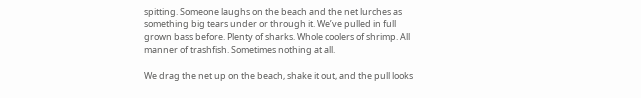spitting. Someone laughs on the beach and the net lurches as something big tears under or through it. We’ve pulled in full grown bass before. Plenty of sharks. Whole coolers of shrimp. All manner of trashfish. Sometimes nothing at all.

We drag the net up on the beach, shake it out, and the pull looks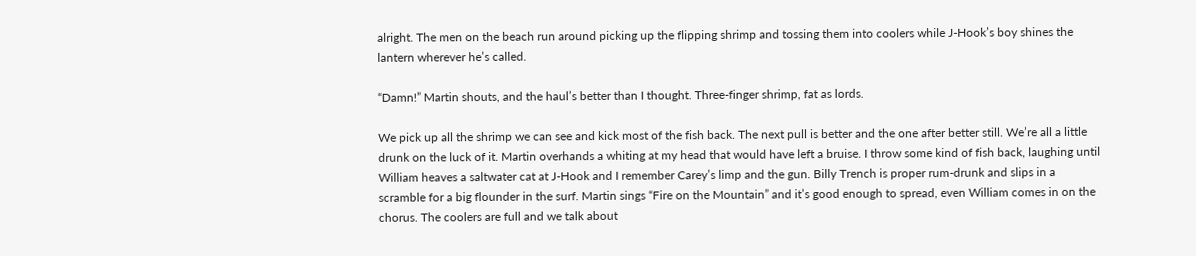alright. The men on the beach run around picking up the flipping shrimp and tossing them into coolers while J-Hook’s boy shines the lantern wherever he’s called.

“Damn!” Martin shouts, and the haul’s better than I thought. Three-finger shrimp, fat as lords.

We pick up all the shrimp we can see and kick most of the fish back. The next pull is better and the one after better still. We’re all a little drunk on the luck of it. Martin overhands a whiting at my head that would have left a bruise. I throw some kind of fish back, laughing until William heaves a saltwater cat at J-Hook and I remember Carey’s limp and the gun. Billy Trench is proper rum-drunk and slips in a scramble for a big flounder in the surf. Martin sings “Fire on the Mountain” and it’s good enough to spread, even William comes in on the chorus. The coolers are full and we talk about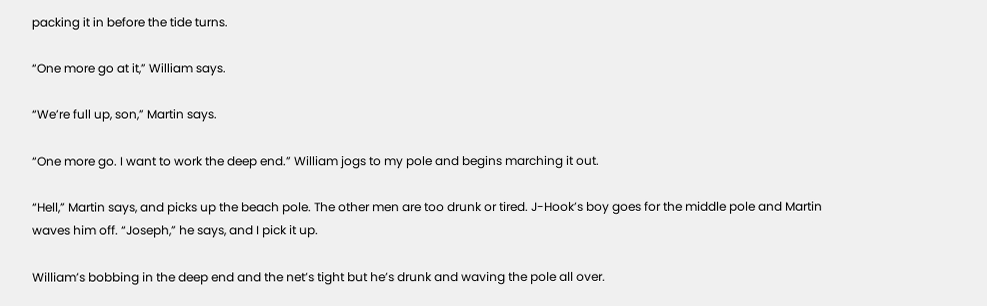packing it in before the tide turns.

“One more go at it,” William says.

“We’re full up, son,” Martin says.

“One more go. I want to work the deep end.” William jogs to my pole and begins marching it out.

“Hell,” Martin says, and picks up the beach pole. The other men are too drunk or tired. J-Hook’s boy goes for the middle pole and Martin waves him off. “Joseph,” he says, and I pick it up.

William’s bobbing in the deep end and the net’s tight but he’s drunk and waving the pole all over.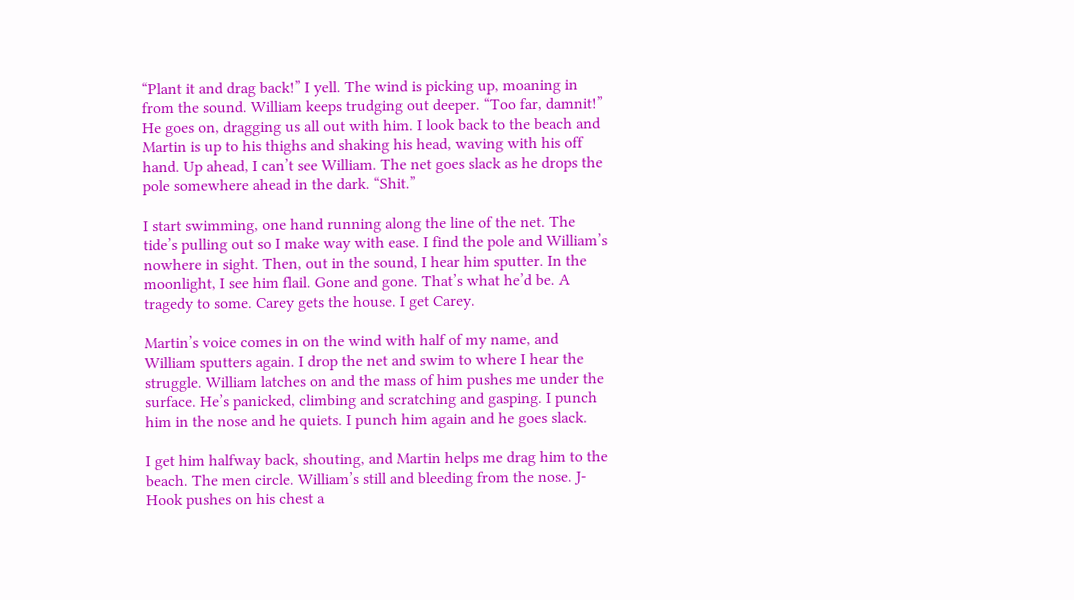“Plant it and drag back!” I yell. The wind is picking up, moaning in from the sound. William keeps trudging out deeper. “Too far, damnit!” He goes on, dragging us all out with him. I look back to the beach and Martin is up to his thighs and shaking his head, waving with his off hand. Up ahead, I can’t see William. The net goes slack as he drops the pole somewhere ahead in the dark. “Shit.”

I start swimming, one hand running along the line of the net. The tide’s pulling out so I make way with ease. I find the pole and William’s nowhere in sight. Then, out in the sound, I hear him sputter. In the moonlight, I see him flail. Gone and gone. That’s what he’d be. A tragedy to some. Carey gets the house. I get Carey.

Martin’s voice comes in on the wind with half of my name, and William sputters again. I drop the net and swim to where I hear the struggle. William latches on and the mass of him pushes me under the surface. He’s panicked, climbing and scratching and gasping. I punch him in the nose and he quiets. I punch him again and he goes slack.

I get him halfway back, shouting, and Martin helps me drag him to the beach. The men circle. William’s still and bleeding from the nose. J-Hook pushes on his chest a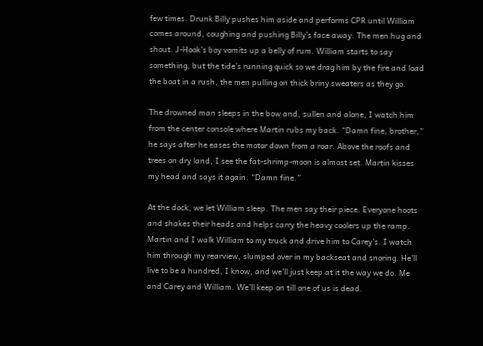few times. Drunk Billy pushes him aside and performs CPR until William comes around, coughing and pushing Billy’s face away. The men hug and shout. J-Hook’s boy vomits up a belly of rum. William starts to say something, but the tide’s running quick so we drag him by the fire and load the boat in a rush, the men pulling on thick briny sweaters as they go.

The drowned man sleeps in the bow and, sullen and alone, I watch him from the center console where Martin rubs my back. “Damn fine, brother,” he says after he eases the motor down from a roar. Above the roofs and trees on dry land, I see the fat-shrimp-moon is almost set. Martin kisses my head and says it again. “Damn fine.”

At the dock, we let William sleep. The men say their piece. Everyone hoots and shakes their heads and helps carry the heavy coolers up the ramp. Martin and I walk William to my truck and drive him to Carey’s. I watch him through my rearview, slumped over in my backseat and snoring. He’ll live to be a hundred, I know, and we’ll just keep at it the way we do. Me and Carey and William. We’ll keep on till one of us is dead.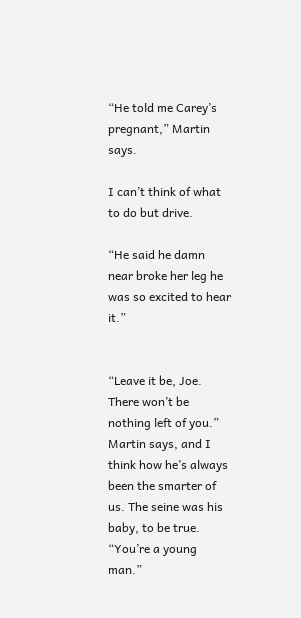“He told me Carey’s pregnant,” Martin says.

I can’t think of what to do but drive.

“He said he damn near broke her leg he was so excited to hear it.”


“Leave it be, Joe. There won’t be nothing left of you.” Martin says, and I think how he’s always been the smarter of us. The seine was his baby, to be true. “You’re a young man.”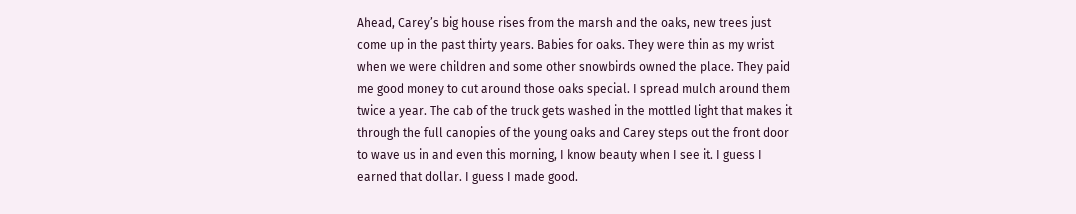Ahead, Carey’s big house rises from the marsh and the oaks, new trees just come up in the past thirty years. Babies for oaks. They were thin as my wrist when we were children and some other snowbirds owned the place. They paid me good money to cut around those oaks special. I spread mulch around them twice a year. The cab of the truck gets washed in the mottled light that makes it through the full canopies of the young oaks and Carey steps out the front door to wave us in and even this morning, I know beauty when I see it. I guess I earned that dollar. I guess I made good.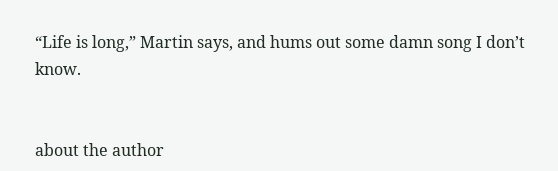“Life is long,” Martin says, and hums out some damn song I don’t know.


about the author